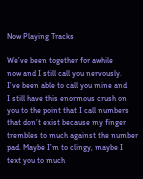Now Playing Tracks

We’ve been together for awhile
now and I still call you nervously.
I’ve been able to call you mine and
I still have this enormous crush on
you to the point that I call numbers
that don’t exist because my finger
trembles to much against the number
pad. Maybe I’m to clingy, maybe I
text you to much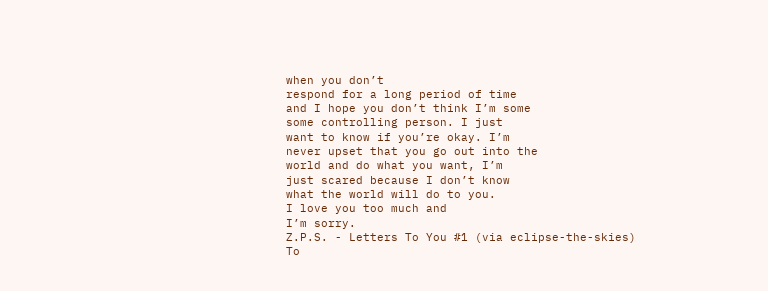when you don’t
respond for a long period of time
and I hope you don’t think I’m some
some controlling person. I just
want to know if you’re okay. I’m
never upset that you go out into the
world and do what you want, I’m
just scared because I don’t know
what the world will do to you.
I love you too much and
I’m sorry.
Z.P.S. - Letters To You #1 (via eclipse-the-skies)
To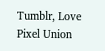Tumblr, Love Pixel Union